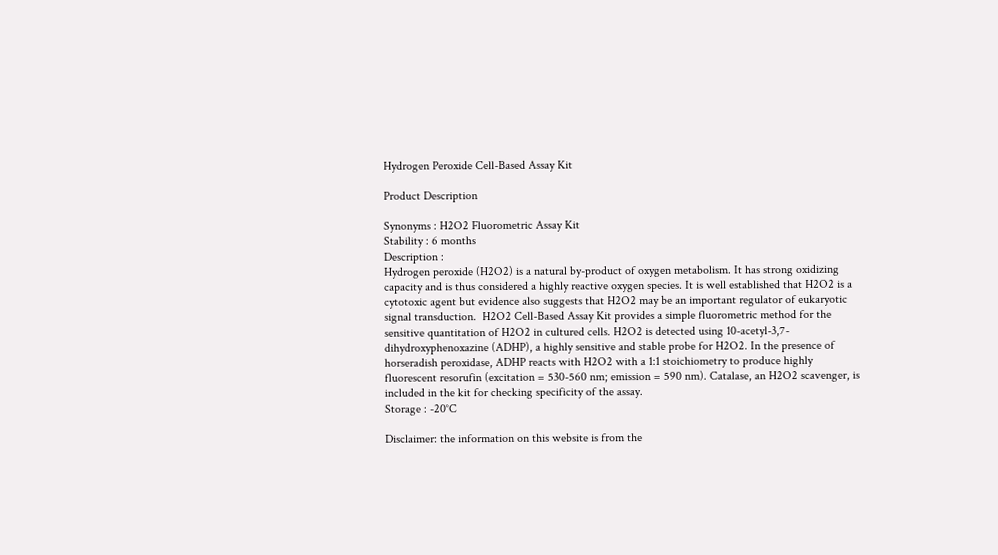Hydrogen Peroxide Cell-Based Assay Kit

Product Description

Synonyms : H2O2 Fluorometric Assay Kit
Stability : 6 months
Description :
Hydrogen peroxide (H2O2) is a natural by-product of oxygen metabolism. It has strong oxidizing capacity and is thus considered a highly reactive oxygen species. It is well established that H2O2 is a cytotoxic agent but evidence also suggests that H2O2 may be an important regulator of eukaryotic signal transduction.  H2O2 Cell-Based Assay Kit provides a simple fluorometric method for the sensitive quantitation of H2O2 in cultured cells. H2O2 is detected using 10-acetyl-3,7-dihydroxyphenoxazine (ADHP), a highly sensitive and stable probe for H2O2. In the presence of horseradish peroxidase, ADHP reacts with H2O2 with a 1:1 stoichiometry to produce highly fluorescent resorufin (excitation = 530-560 nm; emission = 590 nm). Catalase, an H2O2 scavenger, is included in the kit for checking specificity of the assay.
Storage : -20°C

Disclaimer: the information on this website is from the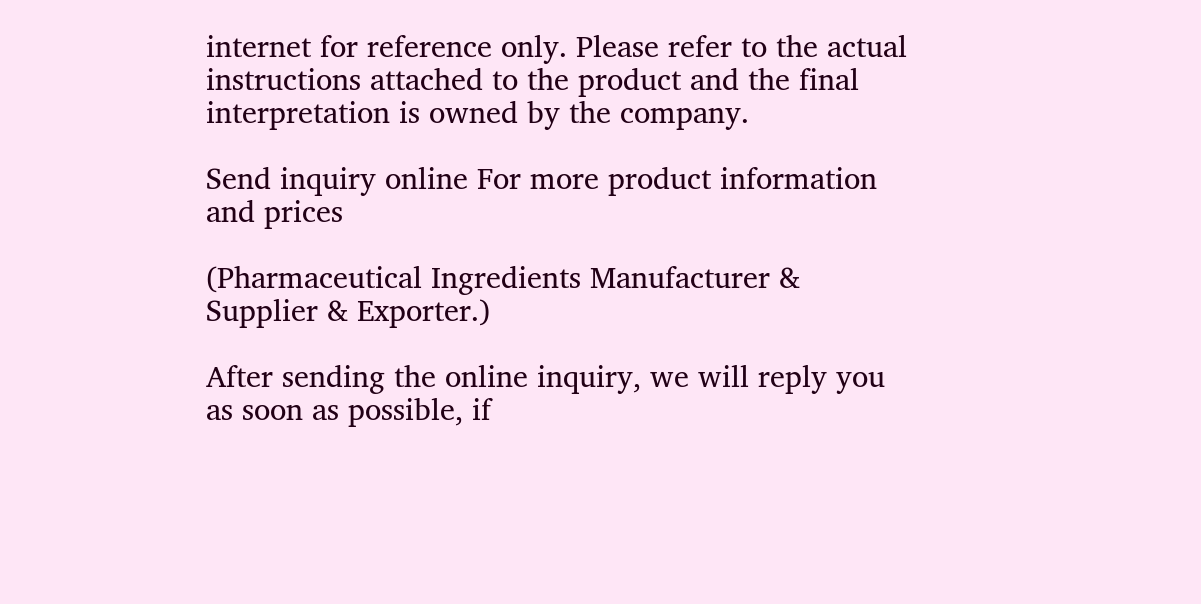internet for reference only. Please refer to the actual instructions attached to the product and the final interpretation is owned by the company.

Send inquiry online For more product information and prices

(Pharmaceutical Ingredients Manufacturer & Supplier & Exporter.)

After sending the online inquiry, we will reply you as soon as possible, if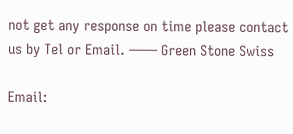not get any response on time please contact us by Tel or Email. —— Green Stone Swiss

Email: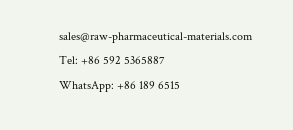sales@raw-pharmaceutical-materials.com
Tel: +86 592 5365887
WhatsApp: +86 189 6515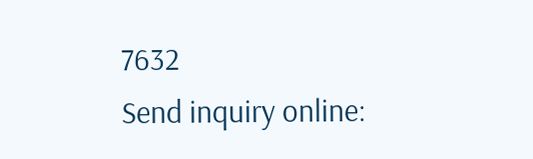7632
Send inquiry online: